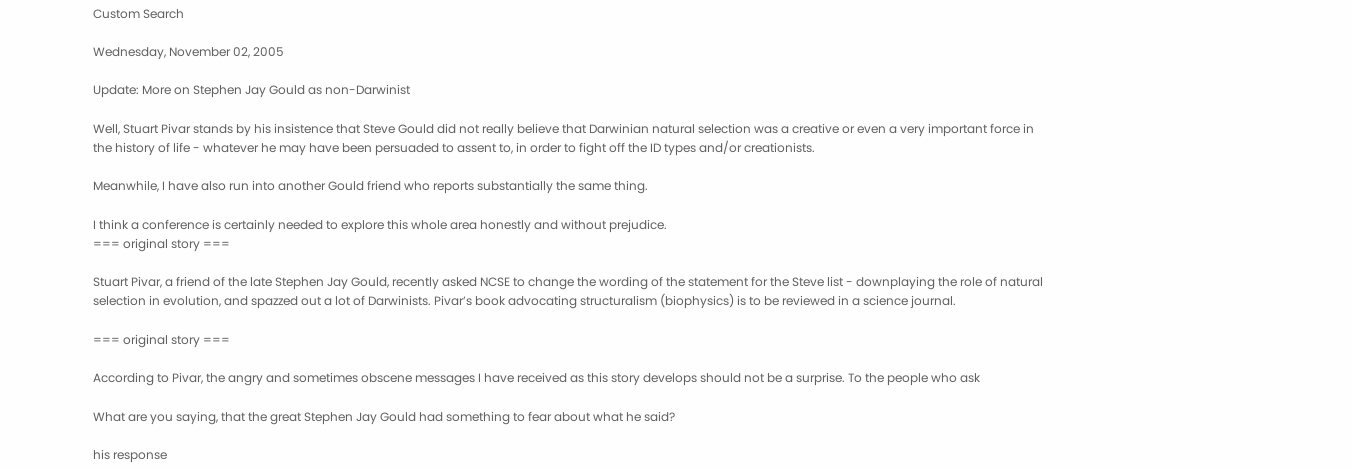Custom Search

Wednesday, November 02, 2005

Update: More on Stephen Jay Gould as non-Darwinist

Well, Stuart Pivar stands by his insistence that Steve Gould did not really believe that Darwinian natural selection was a creative or even a very important force in the history of life - whatever he may have been persuaded to assent to, in order to fight off the ID types and/or creationists.

Meanwhile, I have also run into another Gould friend who reports substantially the same thing.

I think a conference is certainly needed to explore this whole area honestly and without prejudice.
=== original story ===

Stuart Pivar, a friend of the late Stephen Jay Gould, recently asked NCSE to change the wording of the statement for the Steve list - downplaying the role of natural selection in evolution, and spazzed out a lot of Darwinists. Pivar’s book advocating structuralism (biophysics) is to be reviewed in a science journal.

=== original story ===

According to Pivar, the angry and sometimes obscene messages I have received as this story develops should not be a surprise. To the people who ask

What are you saying, that the great Stephen Jay Gould had something to fear about what he said?

his response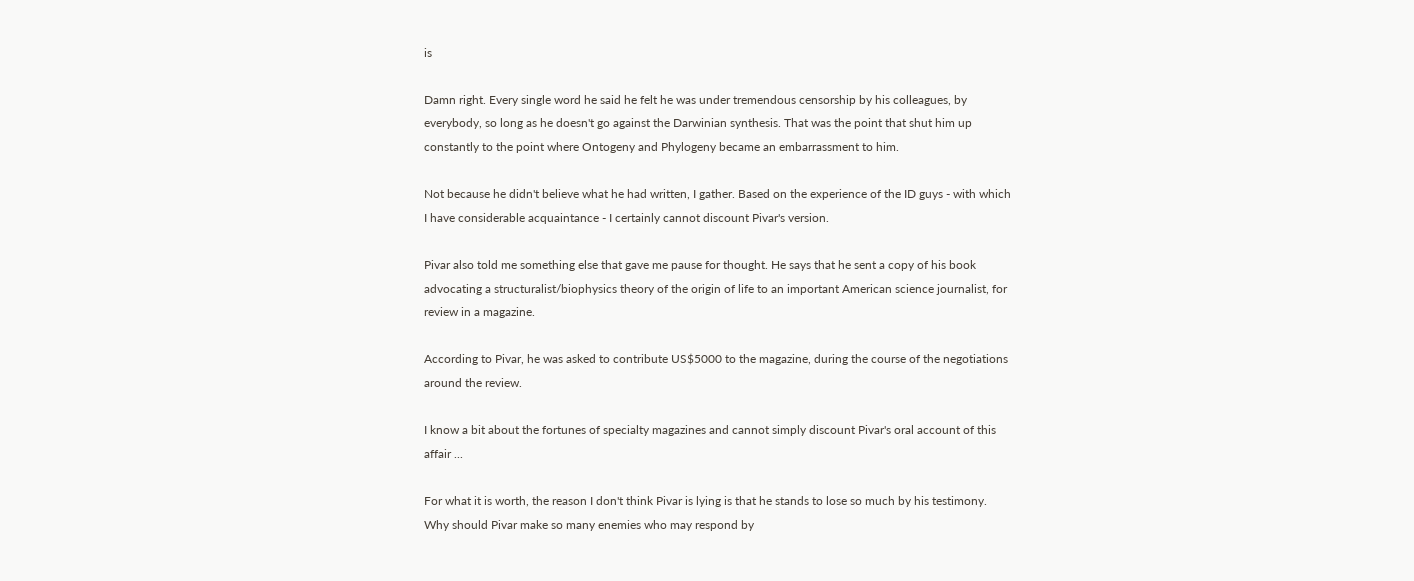is

Damn right. Every single word he said he felt he was under tremendous censorship by his colleagues, by everybody, so long as he doesn't go against the Darwinian synthesis. That was the point that shut him up constantly to the point where Ontogeny and Phylogeny became an embarrassment to him.

Not because he didn't believe what he had written, I gather. Based on the experience of the ID guys - with which I have considerable acquaintance - I certainly cannot discount Pivar's version.

Pivar also told me something else that gave me pause for thought. He says that he sent a copy of his book advocating a structuralist/biophysics theory of the origin of life to an important American science journalist, for review in a magazine.

According to Pivar, he was asked to contribute US$5000 to the magazine, during the course of the negotiations around the review.

I know a bit about the fortunes of specialty magazines and cannot simply discount Pivar's oral account of this affair ...

For what it is worth, the reason I don't think Pivar is lying is that he stands to lose so much by his testimony. Why should Pivar make so many enemies who may respond by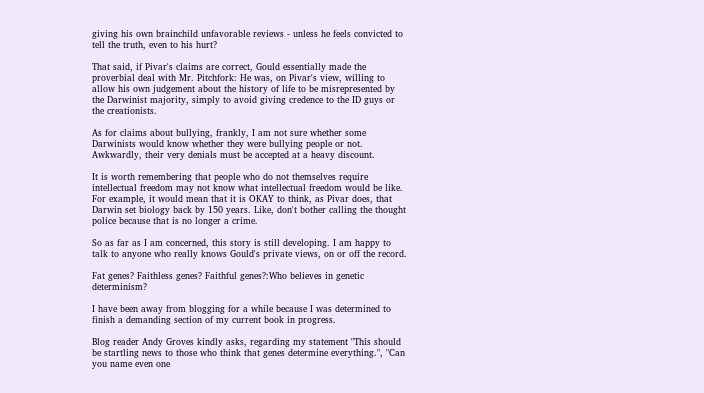giving his own brainchild unfavorable reviews - unless he feels convicted to tell the truth, even to his hurt?

That said, if Pivar's claims are correct, Gould essentially made the proverbial deal with Mr. Pitchfork: He was, on Pivar's view, willing to allow his own judgement about the history of life to be misrepresented by the Darwinist majority, simply to avoid giving credence to the ID guys or the creationists.

As for claims about bullying, frankly, I am not sure whether some Darwinists would know whether they were bullying people or not. Awkwardly, their very denials must be accepted at a heavy discount.

It is worth remembering that people who do not themselves require intellectual freedom may not know what intellectual freedom would be like. For example, it would mean that it is OKAY to think, as Pivar does, that Darwin set biology back by 150 years. Like, don't bother calling the thought police because that is no longer a crime.

So as far as I am concerned, this story is still developing. I am happy to talk to anyone who really knows Gould's private views, on or off the record.

Fat genes? Faithless genes? Faithful genes?:Who believes in genetic determinism?

I have been away from blogging for a while because I was determined to finish a demanding section of my current book in progress.

Blog reader Andy Groves kindly asks, regarding my statement "This should be startling news to those who think that genes determine everything.", "Can you name even one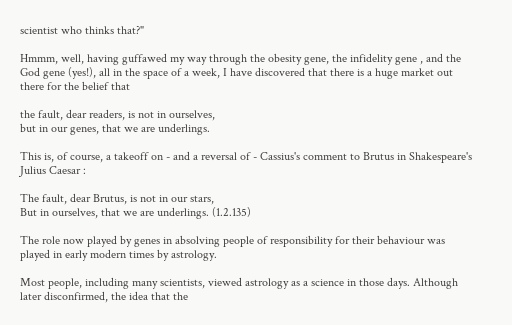scientist who thinks that?"

Hmmm, well, having guffawed my way through the obesity gene, the infidelity gene , and the God gene (yes!), all in the space of a week, I have discovered that there is a huge market out there for the belief that

the fault, dear readers, is not in ourselves,
but in our genes, that we are underlings.

This is, of course, a takeoff on - and a reversal of - Cassius's comment to Brutus in Shakespeare's Julius Caesar :

The fault, dear Brutus, is not in our stars,
But in ourselves, that we are underlings. (1.2.135)

The role now played by genes in absolving people of responsibility for their behaviour was played in early modern times by astrology.

Most people, including many scientists, viewed astrology as a science in those days. Although later disconfirmed, the idea that the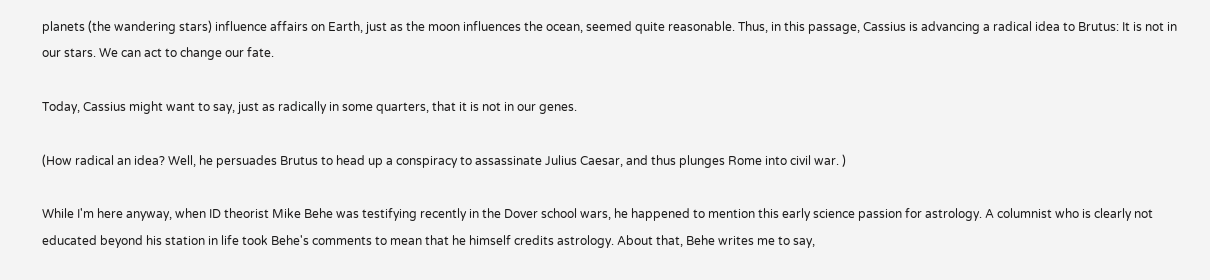planets (the wandering stars) influence affairs on Earth, just as the moon influences the ocean, seemed quite reasonable. Thus, in this passage, Cassius is advancing a radical idea to Brutus: It is not in our stars. We can act to change our fate.

Today, Cassius might want to say, just as radically in some quarters, that it is not in our genes.

(How radical an idea? Well, he persuades Brutus to head up a conspiracy to assassinate Julius Caesar, and thus plunges Rome into civil war. )

While I'm here anyway, when ID theorist Mike Behe was testifying recently in the Dover school wars, he happened to mention this early science passion for astrology. A columnist who is clearly not educated beyond his station in life took Behe's comments to mean that he himself credits astrology. About that, Behe writes me to say,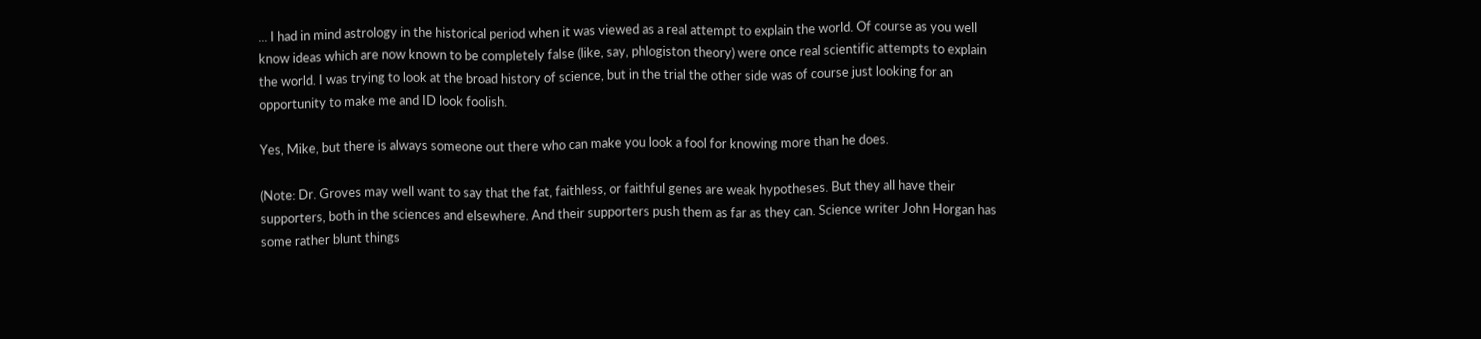... I had in mind astrology in the historical period when it was viewed as a real attempt to explain the world. Of course as you well know ideas which are now known to be completely false (like, say, phlogiston theory) were once real scientific attempts to explain the world. I was trying to look at the broad history of science, but in the trial the other side was of course just looking for an opportunity to make me and ID look foolish.

Yes, Mike, but there is always someone out there who can make you look a fool for knowing more than he does.

(Note: Dr. Groves may well want to say that the fat, faithless, or faithful genes are weak hypotheses. But they all have their supporters, both in the sciences and elsewhere. And their supporters push them as far as they can. Science writer John Horgan has some rather blunt things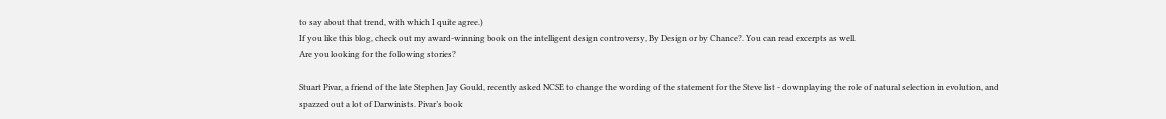to say about that trend, with which I quite agree.)
If you like this blog, check out my award-winning book on the intelligent design controversy, By Design or by Chance?. You can read excerpts as well.
Are you looking for the following stories?

Stuart Pivar, a friend of the late Stephen Jay Gould, recently asked NCSE to change the wording of the statement for the Steve list - downplaying the role of natural selection in evolution, and spazzed out a lot of Darwinists. Pivar’s book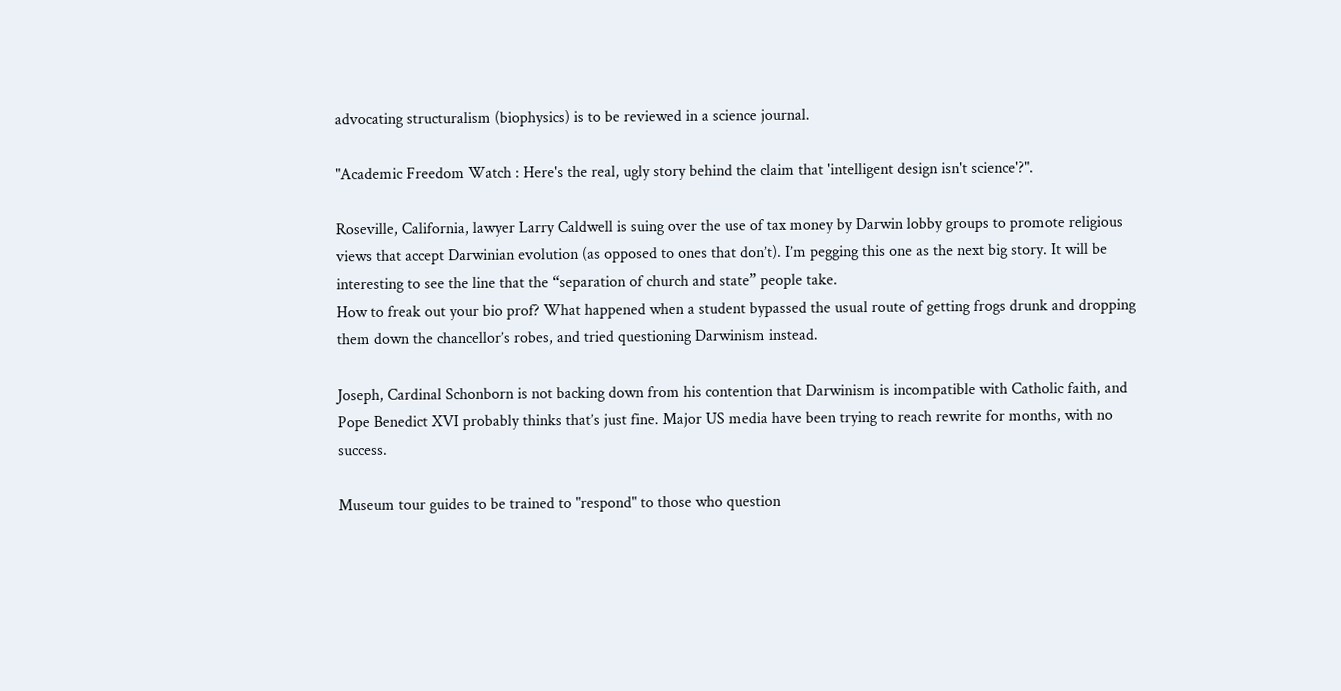advocating structuralism (biophysics) is to be reviewed in a science journal.

"Academic Freedom Watch : Here's the real, ugly story behind the claim that 'intelligent design isn't science'?".

Roseville, California, lawyer Larry Caldwell is suing over the use of tax money by Darwin lobby groups to promote religious views that accept Darwinian evolution (as opposed to ones that don’t). I’m pegging this one as the next big story. It will be interesting to see the line that the “separation of church and state” people take.
How to freak out your bio prof? What happened when a student bypassed the usual route of getting frogs drunk and dropping them down the chancellor’s robes, and tried questioning Darwinism instead.

Joseph, Cardinal Schonborn is not backing down from his contention that Darwinism is incompatible with Catholic faith, and Pope Benedict XVI probably thinks that’s just fine. Major US media have been trying to reach rewrite for months, with no success.

Museum tour guides to be trained to "respond" to those who question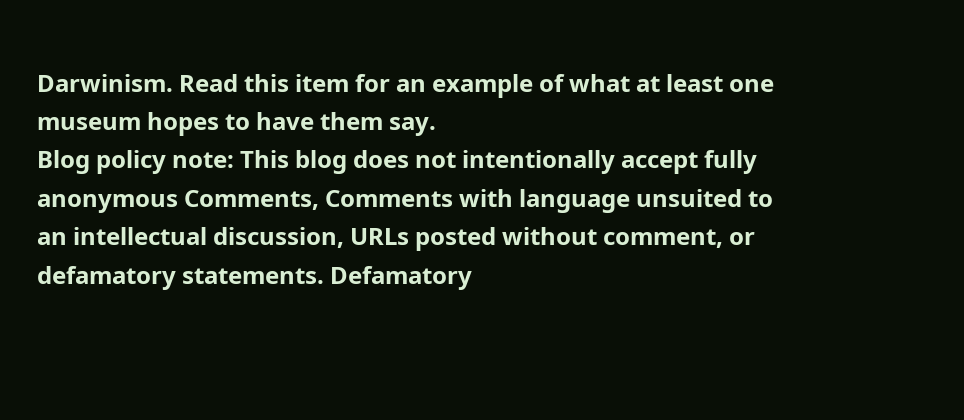Darwinism. Read this item for an example of what at least one museum hopes to have them say.
Blog policy note: This blog does not intentionally accept fully anonymous Comments, Comments with language unsuited to an intellectual discussion, URLs posted without comment, or defamatory statements. Defamatory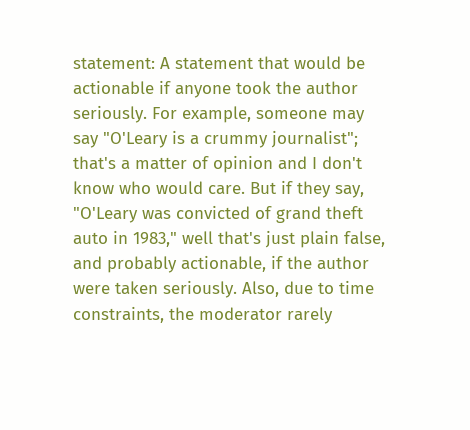statement: A statement that would be actionable if anyone took the author seriously. For example, someone may say "O'Leary is a crummy journalist"; that's a matter of opinion and I don't know who would care. But if they say, "O'Leary was convicted of grand theft auto in 1983," well that's just plain false, and probably actionable, if the author were taken seriously. Also, due to time constraints, the moderator rarely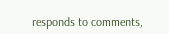responds to comments,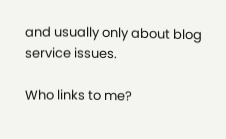and usually only about blog service issues.

Who links to me?